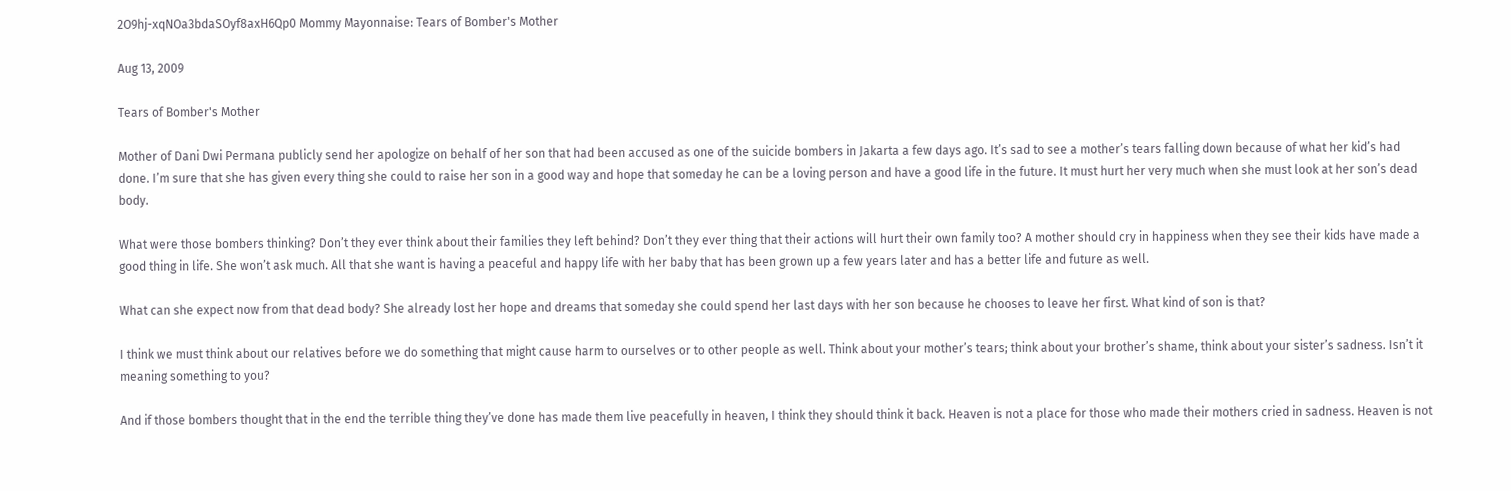2O9hj-xqNOa3bdaSOyf8axH6Qp0 Mommy Mayonnaise: Tears of Bomber's Mother

Aug 13, 2009

Tears of Bomber's Mother

Mother of Dani Dwi Permana publicly send her apologize on behalf of her son that had been accused as one of the suicide bombers in Jakarta a few days ago. It’s sad to see a mother’s tears falling down because of what her kid’s had done. I’m sure that she has given every thing she could to raise her son in a good way and hope that someday he can be a loving person and have a good life in the future. It must hurt her very much when she must look at her son’s dead body.

What were those bombers thinking? Don’t they ever think about their families they left behind? Don’t they ever thing that their actions will hurt their own family too? A mother should cry in happiness when they see their kids have made a good thing in life. She won’t ask much. All that she want is having a peaceful and happy life with her baby that has been grown up a few years later and has a better life and future as well.

What can she expect now from that dead body? She already lost her hope and dreams that someday she could spend her last days with her son because he chooses to leave her first. What kind of son is that?

I think we must think about our relatives before we do something that might cause harm to ourselves or to other people as well. Think about your mother’s tears; think about your brother’s shame, think about your sister’s sadness. Isn’t it meaning something to you?

And if those bombers thought that in the end the terrible thing they’ve done has made them live peacefully in heaven, I think they should think it back. Heaven is not a place for those who made their mothers cried in sadness. Heaven is not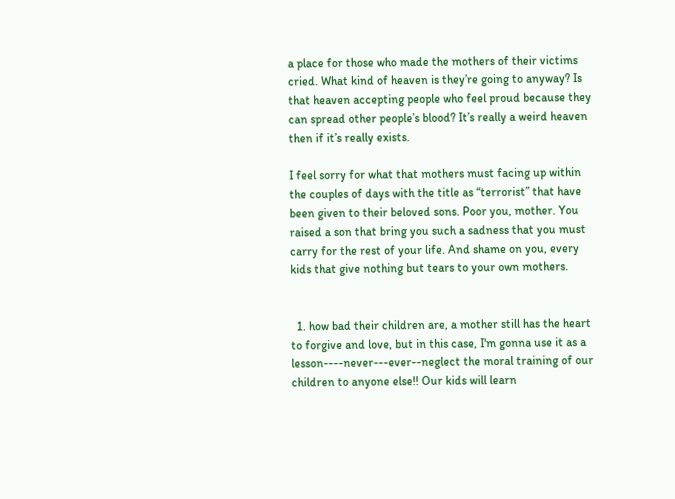a place for those who made the mothers of their victims cried. What kind of heaven is they’re going to anyway? Is that heaven accepting people who feel proud because they can spread other people’s blood? It’s really a weird heaven then if it’s really exists.

I feel sorry for what that mothers must facing up within the couples of days with the title as “terrorist” that have been given to their beloved sons. Poor you, mother. You raised a son that bring you such a sadness that you must carry for the rest of your life. And shame on you, every kids that give nothing but tears to your own mothers.


  1. how bad their children are, a mother still has the heart to forgive and love, but in this case, I'm gonna use it as a lesson----never---ever--neglect the moral training of our children to anyone else!! Our kids will learn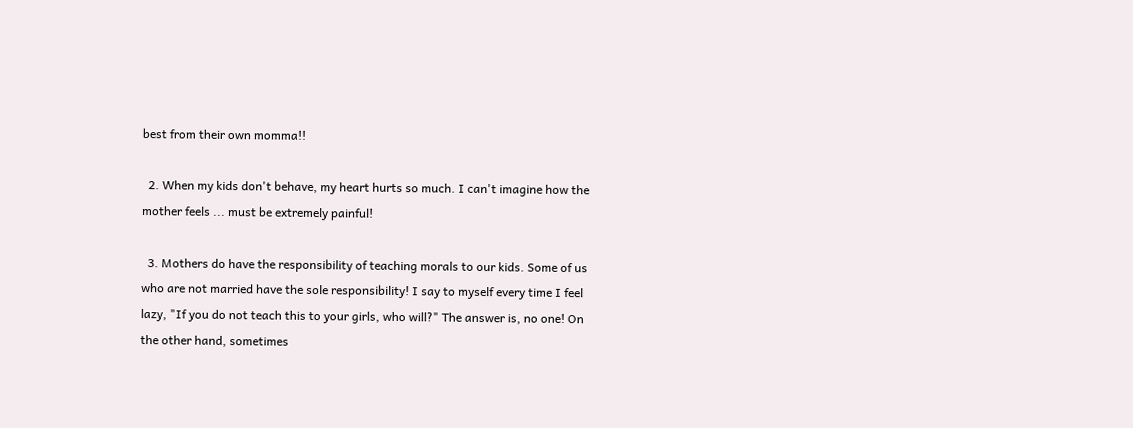best from their own momma!!

  2. When my kids don't behave, my heart hurts so much. I can't imagine how the mother feels ... must be extremely painful!

  3. Mothers do have the responsibility of teaching morals to our kids. Some of us who are not married have the sole responsibility! I say to myself every time I feel lazy, "If you do not teach this to your girls, who will?" The answer is, no one! On the other hand, sometimes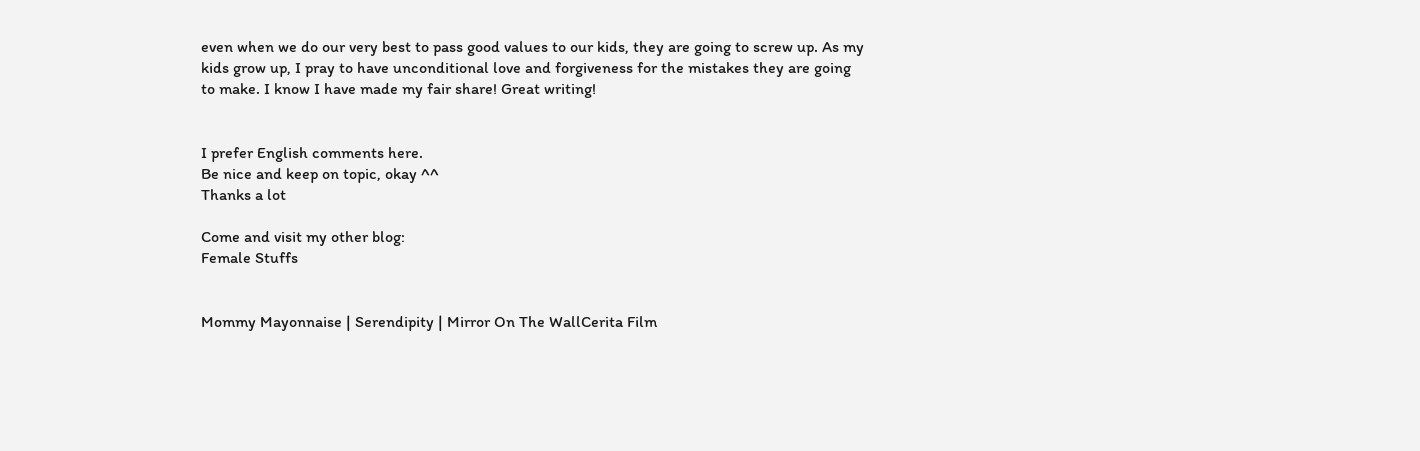even when we do our very best to pass good values to our kids, they are going to screw up. As my kids grow up, I pray to have unconditional love and forgiveness for the mistakes they are going to make. I know I have made my fair share! Great writing!


I prefer English comments here.
Be nice and keep on topic, okay ^^
Thanks a lot

Come and visit my other blog:
Female Stuffs


Mommy Mayonnaise | Serendipity | Mirror On The WallCerita Film